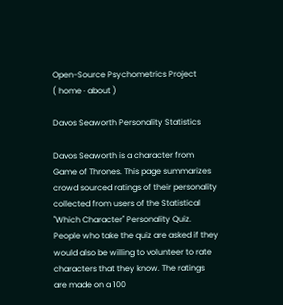Open-Source Psychometrics Project
( home · about )

Davos Seaworth Personality Statistics

Davos Seaworth is a character from Game of Thrones. This page summarizes crowd sourced ratings of their personality collected from users of the Statistical "Which Character" Personality Quiz. People who take the quiz are asked if they would also be willing to volunteer to rate characters that they know. The ratings are made on a 100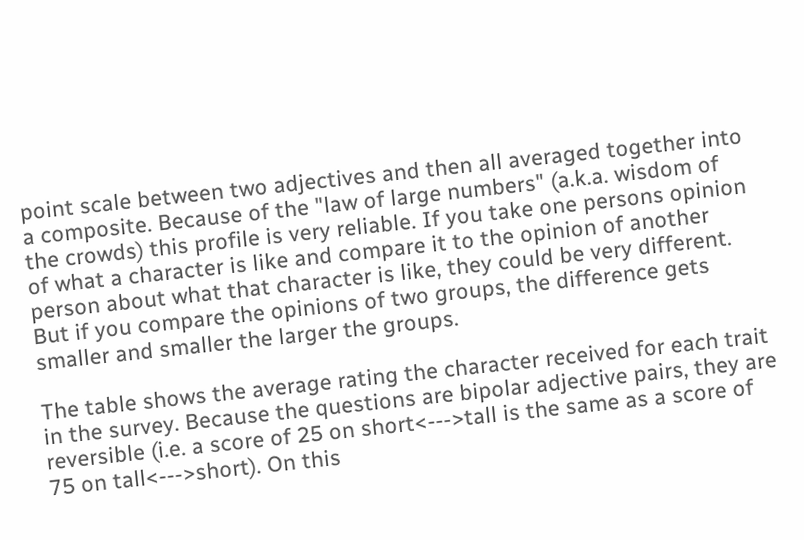point scale between two adjectives and then all averaged together into a composite. Because of the "law of large numbers" (a.k.a. wisdom of the crowds) this profile is very reliable. If you take one persons opinion of what a character is like and compare it to the opinion of another person about what that character is like, they could be very different. But if you compare the opinions of two groups, the difference gets smaller and smaller the larger the groups.

The table shows the average rating the character received for each trait in the survey. Because the questions are bipolar adjective pairs, they are reversible (i.e. a score of 25 on short<--->tall is the same as a score of 75 on tall<--->short). On this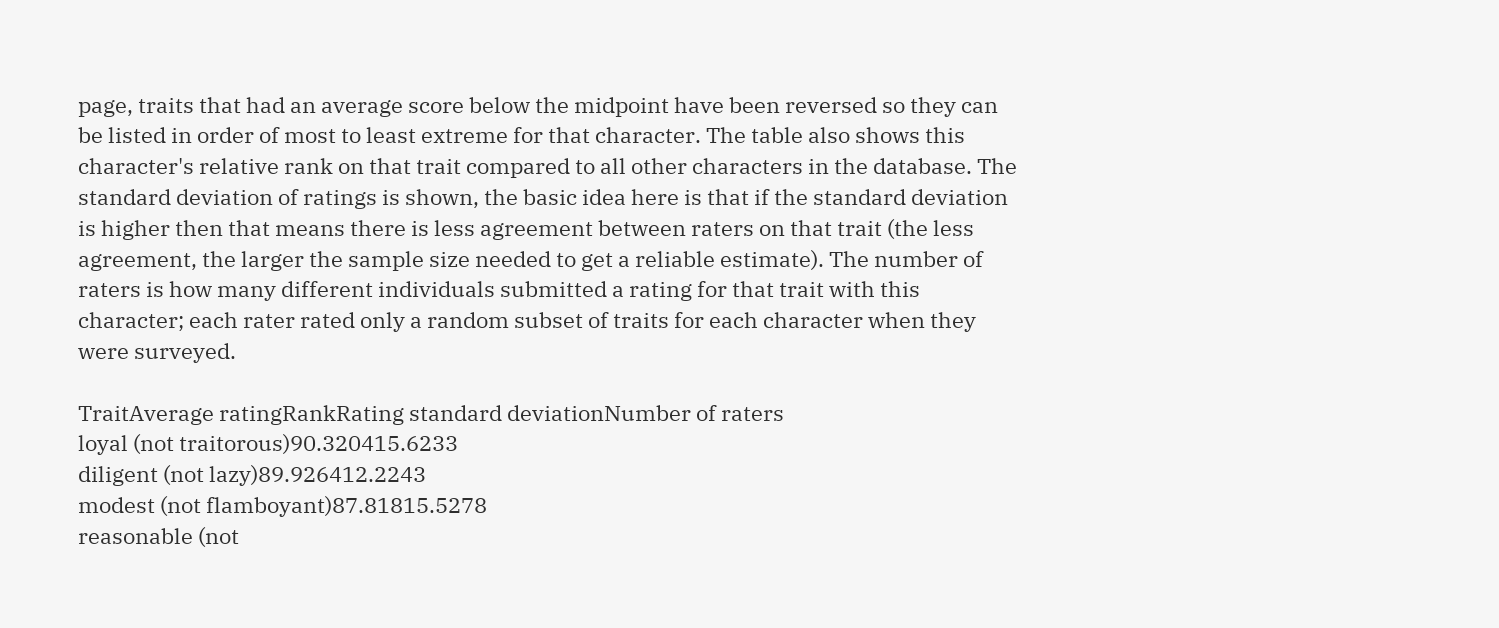page, traits that had an average score below the midpoint have been reversed so they can be listed in order of most to least extreme for that character. The table also shows this character's relative rank on that trait compared to all other characters in the database. The standard deviation of ratings is shown, the basic idea here is that if the standard deviation is higher then that means there is less agreement between raters on that trait (the less agreement, the larger the sample size needed to get a reliable estimate). The number of raters is how many different individuals submitted a rating for that trait with this character; each rater rated only a random subset of traits for each character when they were surveyed.

TraitAverage ratingRankRating standard deviationNumber of raters
loyal (not traitorous)90.320415.6233
diligent (not lazy)89.926412.2243
modest (not flamboyant)87.81815.5278
reasonable (not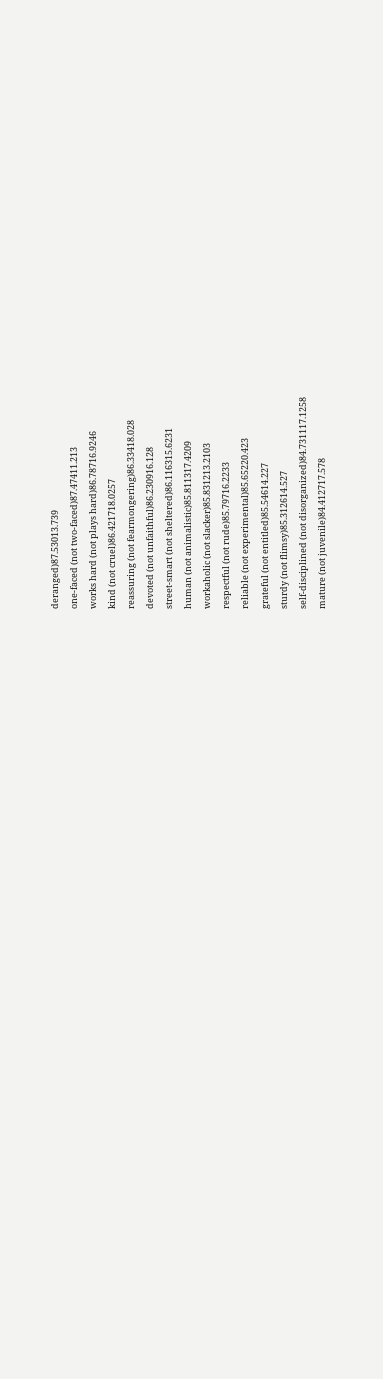deranged)87.53013.739
one-faced (not two-faced)87.47411.213
works hard (not plays hard)86.78716.9246
kind (not cruel)86.421718.0257
reassuring (not fearmongering)86.33418.028
devoted (not unfaithful)86.230916.128
street-smart (not sheltered)86.116315.6231
human (not animalistic)85.811317.4209
workaholic (not slacker)85.831213.2103
respectful (not rude)85.79716.2233
reliable (not experimental)85.65220.423
grateful (not entitled)85.54614.227
sturdy (not flimsy)85.312614.527
self-disciplined (not disorganized)84.731117.1258
mature (not juvenile)84.412717.578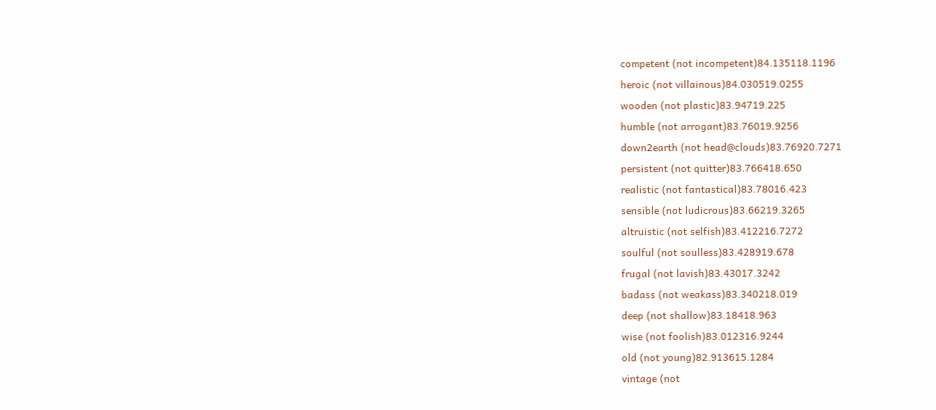competent (not incompetent)84.135118.1196
heroic (not villainous)84.030519.0255
wooden (not plastic)83.94719.225
humble (not arrogant)83.76019.9256
down2earth (not head@clouds)83.76920.7271
persistent (not quitter)83.766418.650
realistic (not fantastical)83.78016.423
sensible (not ludicrous)83.66219.3265
altruistic (not selfish)83.412216.7272
soulful (not soulless)83.428919.678
frugal (not lavish)83.43017.3242
badass (not weakass)83.340218.019
deep (not shallow)83.18418.963
wise (not foolish)83.012316.9244
old (not young)82.913615.1284
vintage (not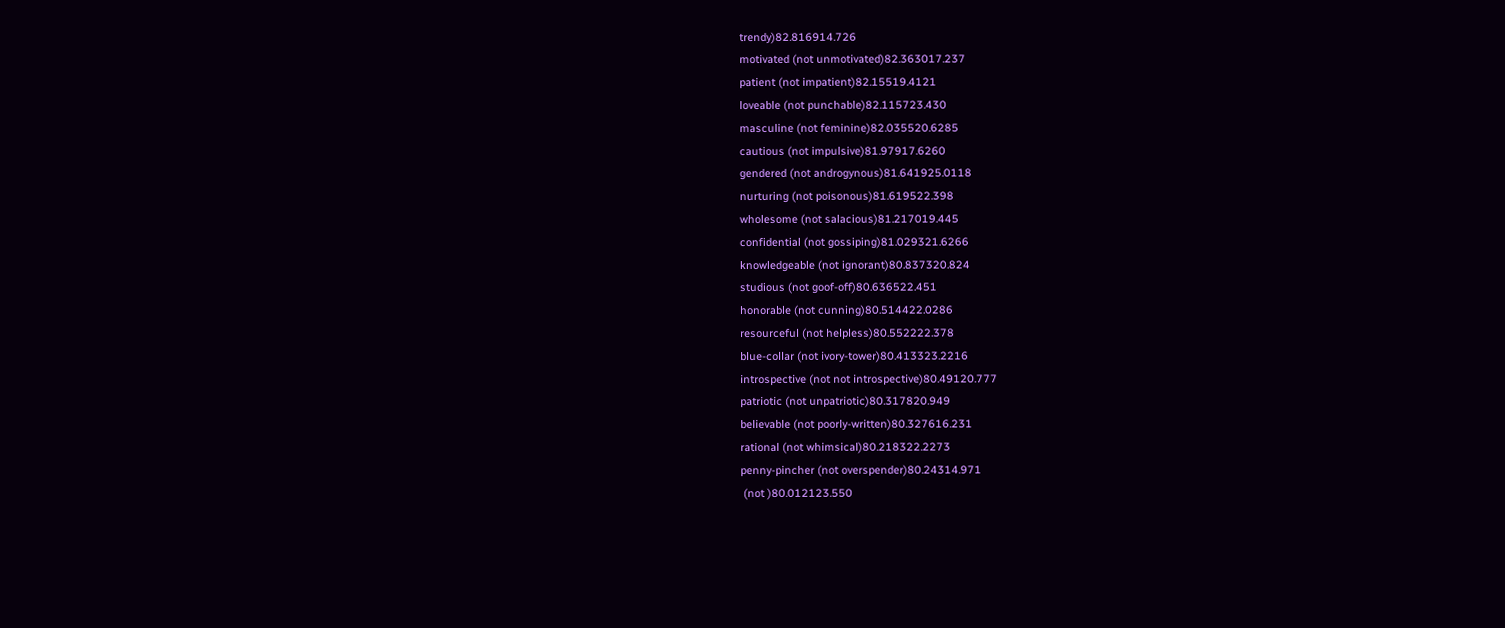trendy)82.816914.726
motivated (not unmotivated)82.363017.237
patient (not impatient)82.15519.4121
loveable (not punchable)82.115723.430
masculine (not feminine)82.035520.6285
cautious (not impulsive)81.97917.6260
gendered (not androgynous)81.641925.0118
nurturing (not poisonous)81.619522.398
wholesome (not salacious)81.217019.445
confidential (not gossiping)81.029321.6266
knowledgeable (not ignorant)80.837320.824
studious (not goof-off)80.636522.451
honorable (not cunning)80.514422.0286
resourceful (not helpless)80.552222.378
blue-collar (not ivory-tower)80.413323.2216
introspective (not not introspective)80.49120.777
patriotic (not unpatriotic)80.317820.949
believable (not poorly-written)80.327616.231
rational (not whimsical)80.218322.2273
penny-pincher (not overspender)80.24314.971
 (not )80.012123.550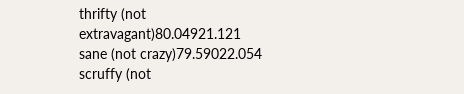thrifty (not extravagant)80.04921.121
sane (not crazy)79.59022.054
scruffy (not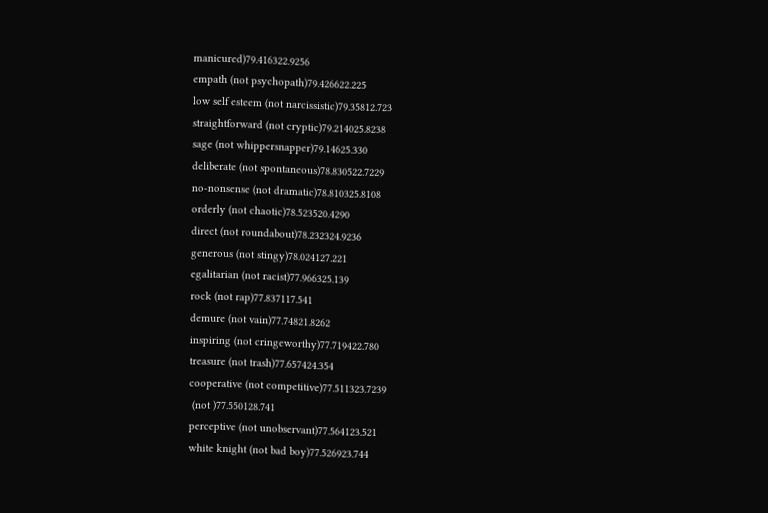manicured)79.416322.9256
empath (not psychopath)79.426622.225
low self esteem (not narcissistic)79.35812.723
straightforward (not cryptic)79.214025.8238
sage (not whippersnapper)79.14625.330
deliberate (not spontaneous)78.830522.7229
no-nonsense (not dramatic)78.810325.8108
orderly (not chaotic)78.523520.4290
direct (not roundabout)78.232324.9236
generous (not stingy)78.024127.221
egalitarian (not racist)77.966325.139
rock (not rap)77.837117.541
demure (not vain)77.74821.8262
inspiring (not cringeworthy)77.719422.780
treasure (not trash)77.657424.354
cooperative (not competitive)77.511323.7239
 (not )77.550128.741
perceptive (not unobservant)77.564123.521
white knight (not bad boy)77.526923.744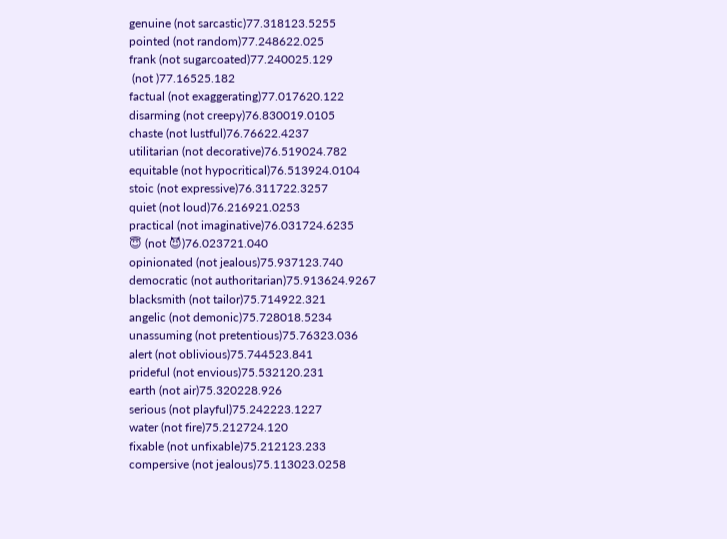genuine (not sarcastic)77.318123.5255
pointed (not random)77.248622.025
frank (not sugarcoated)77.240025.129
 (not )77.16525.182
factual (not exaggerating)77.017620.122
disarming (not creepy)76.830019.0105
chaste (not lustful)76.76622.4237
utilitarian (not decorative)76.519024.782
equitable (not hypocritical)76.513924.0104
stoic (not expressive)76.311722.3257
quiet (not loud)76.216921.0253
practical (not imaginative)76.031724.6235
😇 (not 😈)76.023721.040
opinionated (not jealous)75.937123.740
democratic (not authoritarian)75.913624.9267
blacksmith (not tailor)75.714922.321
angelic (not demonic)75.728018.5234
unassuming (not pretentious)75.76323.036
alert (not oblivious)75.744523.841
prideful (not envious)75.532120.231
earth (not air)75.320228.926
serious (not playful)75.242223.1227
water (not fire)75.212724.120
fixable (not unfixable)75.212123.233
compersive (not jealous)75.113023.0258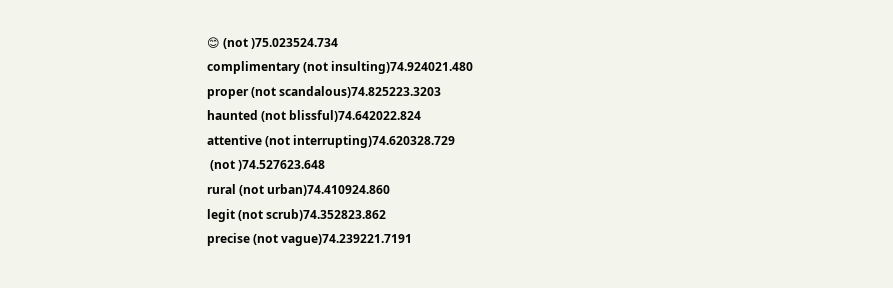😊 (not )75.023524.734
complimentary (not insulting)74.924021.480
proper (not scandalous)74.825223.3203
haunted (not blissful)74.642022.824
attentive (not interrupting)74.620328.729
 (not )74.527623.648
rural (not urban)74.410924.860
legit (not scrub)74.352823.862
precise (not vague)74.239221.7191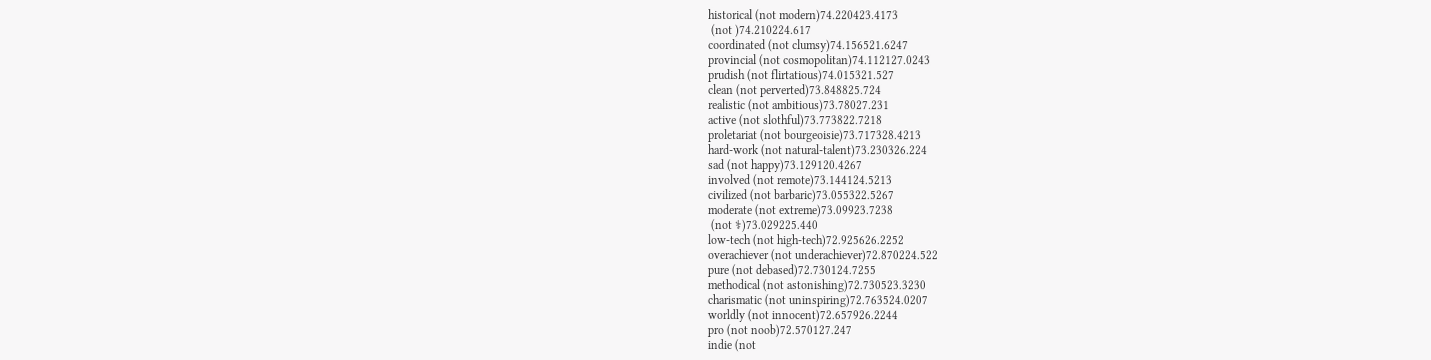historical (not modern)74.220423.4173
 (not )74.210224.617
coordinated (not clumsy)74.156521.6247
provincial (not cosmopolitan)74.112127.0243
prudish (not flirtatious)74.015321.527
clean (not perverted)73.848825.724
realistic (not ambitious)73.78027.231
active (not slothful)73.773822.7218
proletariat (not bourgeoisie)73.717328.4213
hard-work (not natural-talent)73.230326.224
sad (not happy)73.129120.4267
involved (not remote)73.144124.5213
civilized (not barbaric)73.055322.5267
moderate (not extreme)73.09923.7238
 (not ⚕)73.029225.440
low-tech (not high-tech)72.925626.2252
overachiever (not underachiever)72.870224.522
pure (not debased)72.730124.7255
methodical (not astonishing)72.730523.3230
charismatic (not uninspiring)72.763524.0207
worldly (not innocent)72.657926.2244
pro (not noob)72.570127.247
indie (not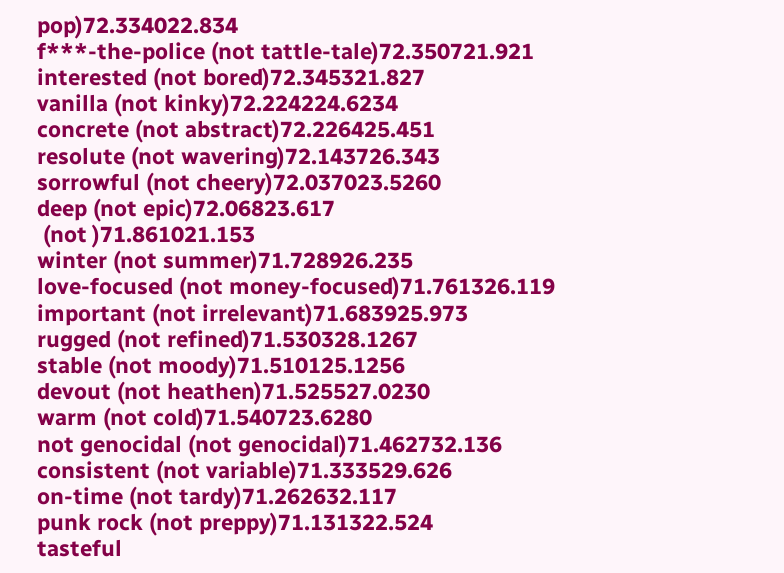pop)72.334022.834
f***-the-police (not tattle-tale)72.350721.921
interested (not bored)72.345321.827
vanilla (not kinky)72.224224.6234
concrete (not abstract)72.226425.451
resolute (not wavering)72.143726.343
sorrowful (not cheery)72.037023.5260
deep (not epic)72.06823.617
 (not )71.861021.153
winter (not summer)71.728926.235
love-focused (not money-focused)71.761326.119
important (not irrelevant)71.683925.973
rugged (not refined)71.530328.1267
stable (not moody)71.510125.1256
devout (not heathen)71.525527.0230
warm (not cold)71.540723.6280
not genocidal (not genocidal)71.462732.136
consistent (not variable)71.333529.626
on-time (not tardy)71.262632.117
punk rock (not preppy)71.131322.524
tasteful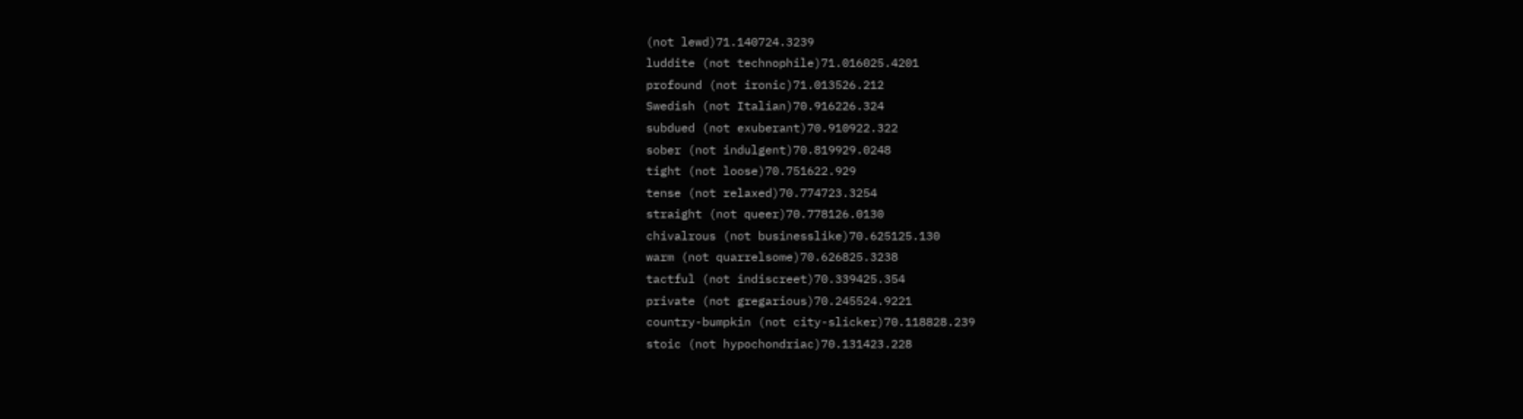(not lewd)71.140724.3239
luddite (not technophile)71.016025.4201
profound (not ironic)71.013526.212
Swedish (not Italian)70.916226.324
subdued (not exuberant)70.910922.322
sober (not indulgent)70.819929.0248
tight (not loose)70.751622.929
tense (not relaxed)70.774723.3254
straight (not queer)70.778126.0130
chivalrous (not businesslike)70.625125.130
warm (not quarrelsome)70.626825.3238
tactful (not indiscreet)70.339425.354
private (not gregarious)70.245524.9221
country-bumpkin (not city-slicker)70.118828.239
stoic (not hypochondriac)70.131423.228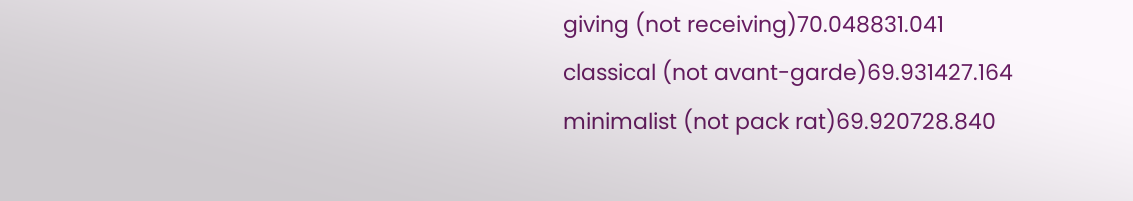giving (not receiving)70.048831.041
classical (not avant-garde)69.931427.164
minimalist (not pack rat)69.920728.840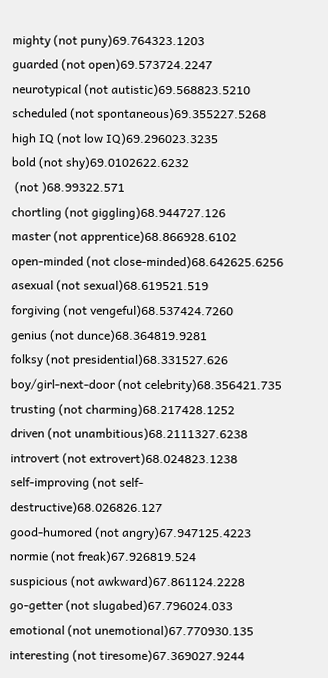mighty (not puny)69.764323.1203
guarded (not open)69.573724.2247
neurotypical (not autistic)69.568823.5210
scheduled (not spontaneous)69.355227.5268
high IQ (not low IQ)69.296023.3235
bold (not shy)69.0102622.6232
 (not )68.99322.571
chortling (not giggling)68.944727.126
master (not apprentice)68.866928.6102
open-minded (not close-minded)68.642625.6256
asexual (not sexual)68.619521.519
forgiving (not vengeful)68.537424.7260
genius (not dunce)68.364819.9281
folksy (not presidential)68.331527.626
boy/girl-next-door (not celebrity)68.356421.735
trusting (not charming)68.217428.1252
driven (not unambitious)68.2111327.6238
introvert (not extrovert)68.024823.1238
self-improving (not self-destructive)68.026826.127
good-humored (not angry)67.947125.4223
normie (not freak)67.926819.524
suspicious (not awkward)67.861124.2228
go-getter (not slugabed)67.796024.033
emotional (not unemotional)67.770930.135
interesting (not tiresome)67.369027.9244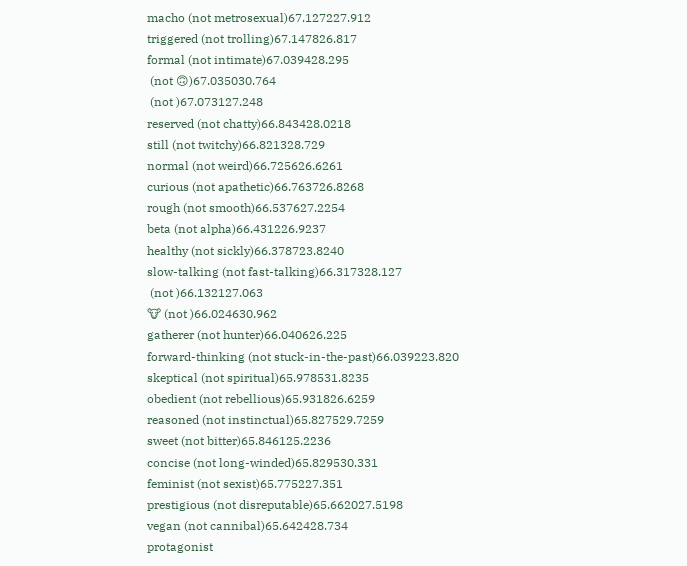macho (not metrosexual)67.127227.912
triggered (not trolling)67.147826.817
formal (not intimate)67.039428.295
 (not 🙃)67.035030.764
 (not )67.073127.248
reserved (not chatty)66.843428.0218
still (not twitchy)66.821328.729
normal (not weird)66.725626.6261
curious (not apathetic)66.763726.8268
rough (not smooth)66.537627.2254
beta (not alpha)66.431226.9237
healthy (not sickly)66.378723.8240
slow-talking (not fast-talking)66.317328.127
 (not )66.132127.063
🐮 (not )66.024630.962
gatherer (not hunter)66.040626.225
forward-thinking (not stuck-in-the-past)66.039223.820
skeptical (not spiritual)65.978531.8235
obedient (not rebellious)65.931826.6259
reasoned (not instinctual)65.827529.7259
sweet (not bitter)65.846125.2236
concise (not long-winded)65.829530.331
feminist (not sexist)65.775227.351
prestigious (not disreputable)65.662027.5198
vegan (not cannibal)65.642428.734
protagonist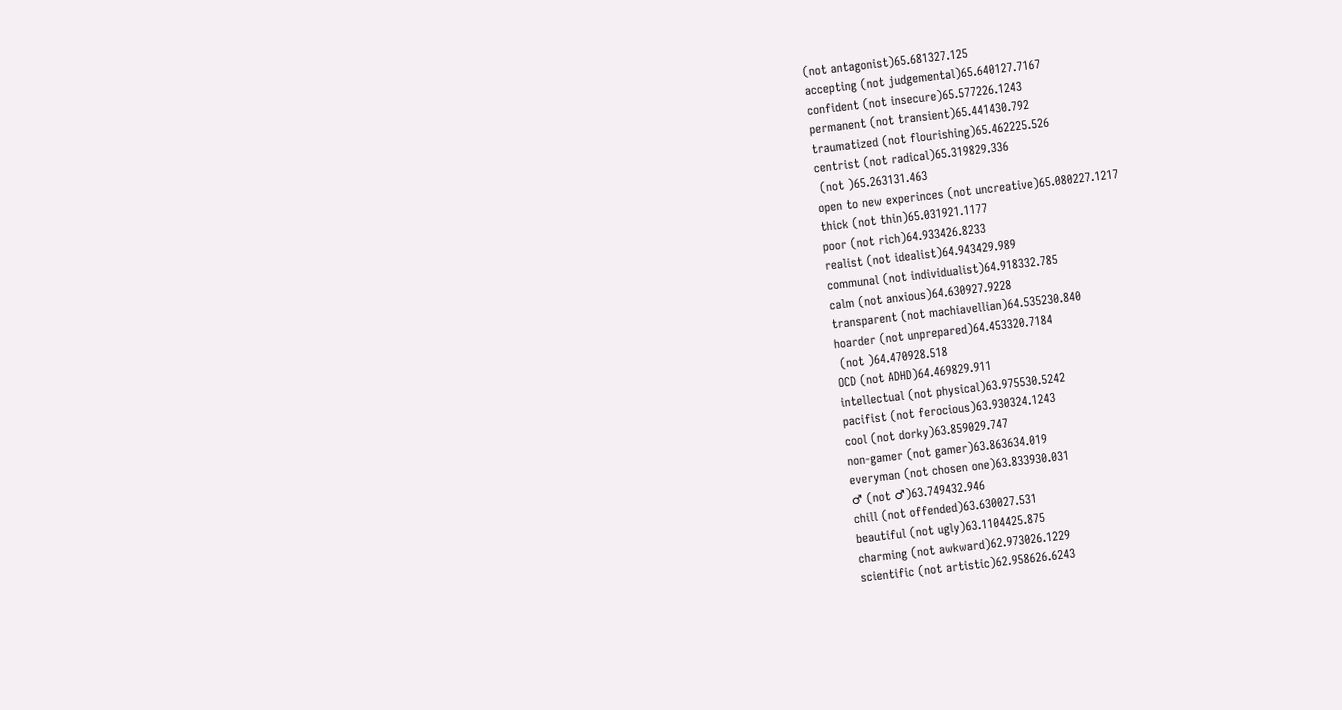(not antagonist)65.681327.125
accepting (not judgemental)65.640127.7167
confident (not insecure)65.577226.1243
permanent (not transient)65.441430.792
traumatized (not flourishing)65.462225.526
centrist (not radical)65.319829.336
 (not )65.263131.463
open to new experinces (not uncreative)65.080227.1217
thick (not thin)65.031921.1177
poor (not rich)64.933426.8233
realist (not idealist)64.943429.989
communal (not individualist)64.918332.785
calm (not anxious)64.630927.9228
transparent (not machiavellian)64.535230.840
hoarder (not unprepared)64.453320.7184
 (not )64.470928.518
OCD (not ADHD)64.469829.911
intellectual (not physical)63.975530.5242
pacifist (not ferocious)63.930324.1243
cool (not dorky)63.859029.747
non-gamer (not gamer)63.863634.019
everyman (not chosen one)63.833930.031
♂ (not ♂)63.749432.946
chill (not offended)63.630027.531
beautiful (not ugly)63.1104425.875
charming (not awkward)62.973026.1229
scientific (not artistic)62.958626.6243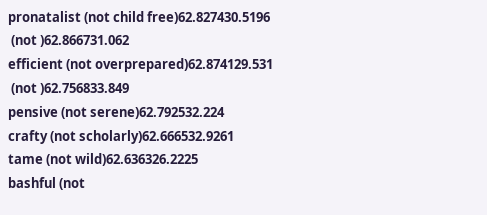pronatalist (not child free)62.827430.5196
 (not )62.866731.062
efficient (not overprepared)62.874129.531
 (not )62.756833.849
pensive (not serene)62.792532.224
crafty (not scholarly)62.666532.9261
tame (not wild)62.636326.2225
bashful (not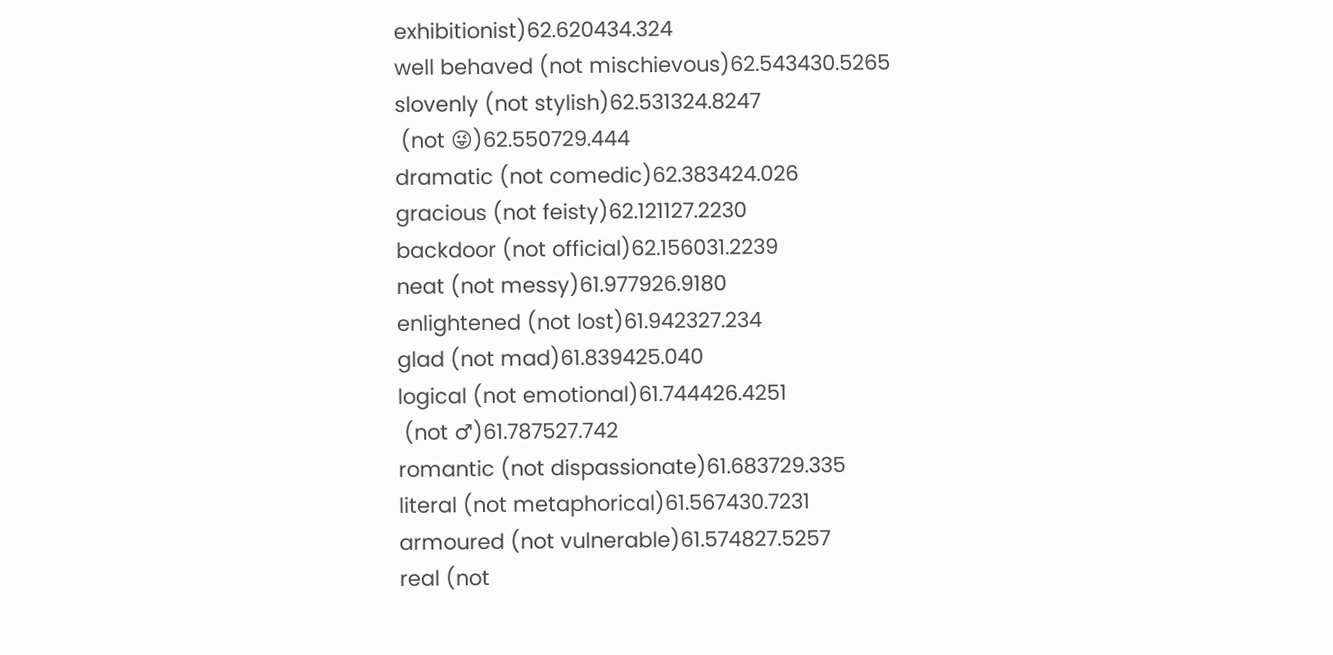exhibitionist)62.620434.324
well behaved (not mischievous)62.543430.5265
slovenly (not stylish)62.531324.8247
 (not 😜)62.550729.444
dramatic (not comedic)62.383424.026
gracious (not feisty)62.121127.2230
backdoor (not official)62.156031.2239
neat (not messy)61.977926.9180
enlightened (not lost)61.942327.234
glad (not mad)61.839425.040
logical (not emotional)61.744426.4251
 (not ♂)61.787527.742
romantic (not dispassionate)61.683729.335
literal (not metaphorical)61.567430.7231
armoured (not vulnerable)61.574827.5257
real (not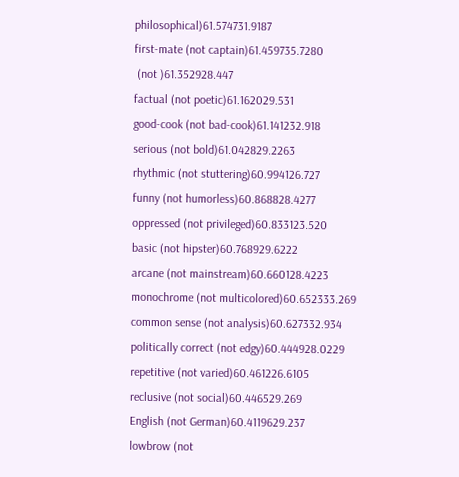philosophical)61.574731.9187
first-mate (not captain)61.459735.7280
 (not )61.352928.447
factual (not poetic)61.162029.531
good-cook (not bad-cook)61.141232.918
serious (not bold)61.042829.2263
rhythmic (not stuttering)60.994126.727
funny (not humorless)60.868828.4277
oppressed (not privileged)60.833123.520
basic (not hipster)60.768929.6222
arcane (not mainstream)60.660128.4223
monochrome (not multicolored)60.652333.269
common sense (not analysis)60.627332.934
politically correct (not edgy)60.444928.0229
repetitive (not varied)60.461226.6105
reclusive (not social)60.446529.269
English (not German)60.4119629.237
lowbrow (not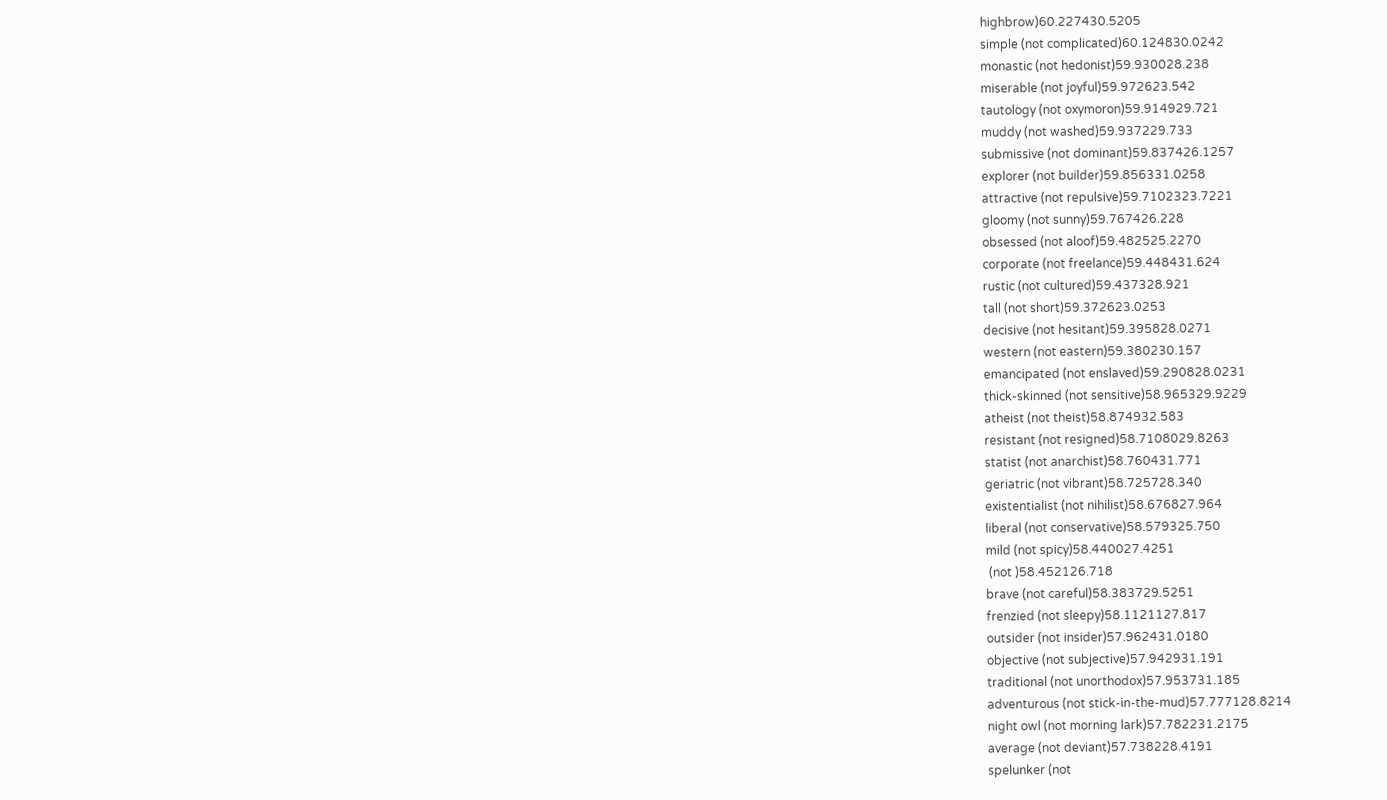highbrow)60.227430.5205
simple (not complicated)60.124830.0242
monastic (not hedonist)59.930028.238
miserable (not joyful)59.972623.542
tautology (not oxymoron)59.914929.721
muddy (not washed)59.937229.733
submissive (not dominant)59.837426.1257
explorer (not builder)59.856331.0258
attractive (not repulsive)59.7102323.7221
gloomy (not sunny)59.767426.228
obsessed (not aloof)59.482525.2270
corporate (not freelance)59.448431.624
rustic (not cultured)59.437328.921
tall (not short)59.372623.0253
decisive (not hesitant)59.395828.0271
western (not eastern)59.380230.157
emancipated (not enslaved)59.290828.0231
thick-skinned (not sensitive)58.965329.9229
atheist (not theist)58.874932.583
resistant (not resigned)58.7108029.8263
statist (not anarchist)58.760431.771
geriatric (not vibrant)58.725728.340
existentialist (not nihilist)58.676827.964
liberal (not conservative)58.579325.750
mild (not spicy)58.440027.4251
 (not )58.452126.718
brave (not careful)58.383729.5251
frenzied (not sleepy)58.1121127.817
outsider (not insider)57.962431.0180
objective (not subjective)57.942931.191
traditional (not unorthodox)57.953731.185
adventurous (not stick-in-the-mud)57.777128.8214
night owl (not morning lark)57.782231.2175
average (not deviant)57.738228.4191
spelunker (not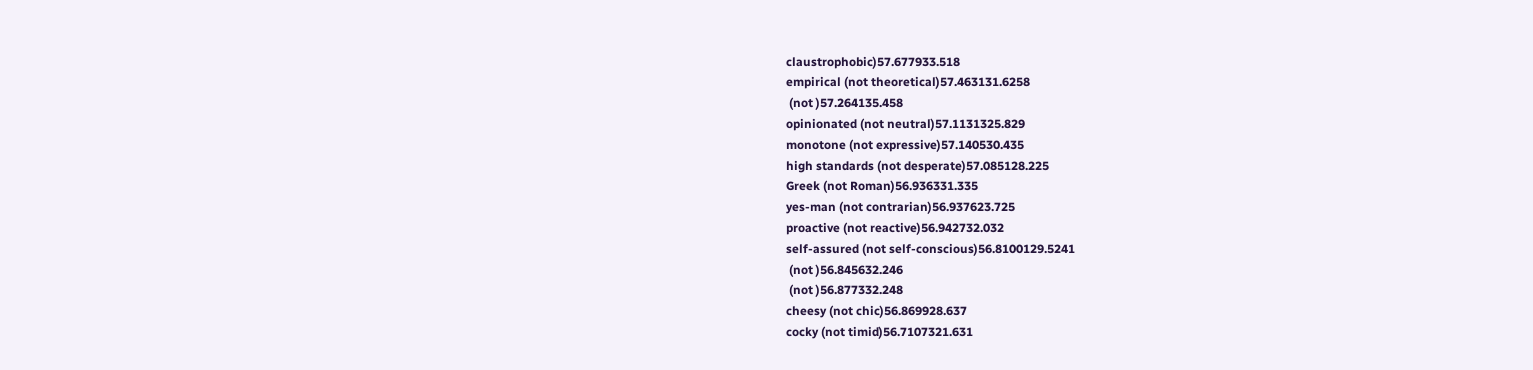claustrophobic)57.677933.518
empirical (not theoretical)57.463131.6258
 (not )57.264135.458
opinionated (not neutral)57.1131325.829
monotone (not expressive)57.140530.435
high standards (not desperate)57.085128.225
Greek (not Roman)56.936331.335
yes-man (not contrarian)56.937623.725
proactive (not reactive)56.942732.032
self-assured (not self-conscious)56.8100129.5241
 (not )56.845632.246
 (not )56.877332.248
cheesy (not chic)56.869928.637
cocky (not timid)56.7107321.631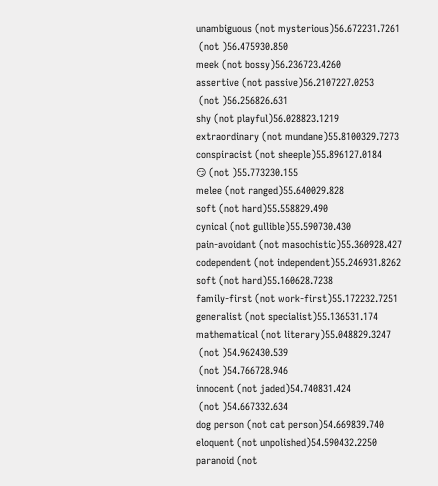unambiguous (not mysterious)56.672231.7261
 (not )56.475930.850
meek (not bossy)56.236723.4260
assertive (not passive)56.2107227.0253
 (not )56.256826.631
shy (not playful)56.028823.1219
extraordinary (not mundane)55.8100329.7273
conspiracist (not sheeple)55.896127.0184
😏 (not )55.773230.155
melee (not ranged)55.640029.828
soft (not hard)55.558829.490
cynical (not gullible)55.590730.430
pain-avoidant (not masochistic)55.360928.427
codependent (not independent)55.246931.8262
soft (not hard)55.160628.7238
family-first (not work-first)55.172232.7251
generalist (not specialist)55.136531.174
mathematical (not literary)55.048829.3247
 (not )54.962430.539
 (not )54.766728.946
innocent (not jaded)54.740831.424
 (not )54.667332.634
dog person (not cat person)54.669839.740
eloquent (not unpolished)54.590432.2250
paranoid (not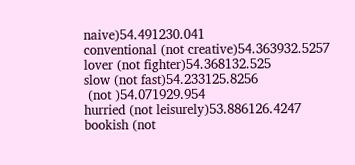naive)54.491230.041
conventional (not creative)54.363932.5257
lover (not fighter)54.368132.525
slow (not fast)54.233125.8256
 (not )54.071929.954
hurried (not leisurely)53.886126.4247
bookish (not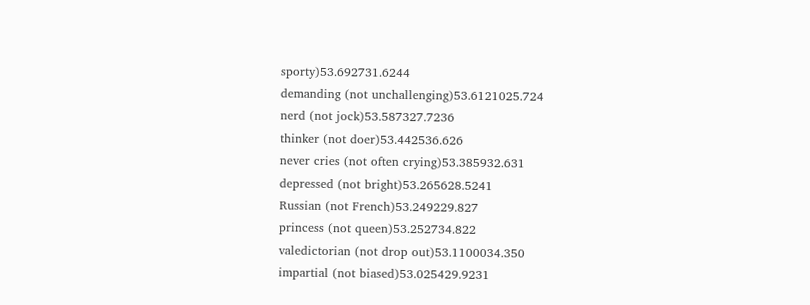sporty)53.692731.6244
demanding (not unchallenging)53.6121025.724
nerd (not jock)53.587327.7236
thinker (not doer)53.442536.626
never cries (not often crying)53.385932.631
depressed (not bright)53.265628.5241
Russian (not French)53.249229.827
princess (not queen)53.252734.822
valedictorian (not drop out)53.1100034.350
impartial (not biased)53.025429.9231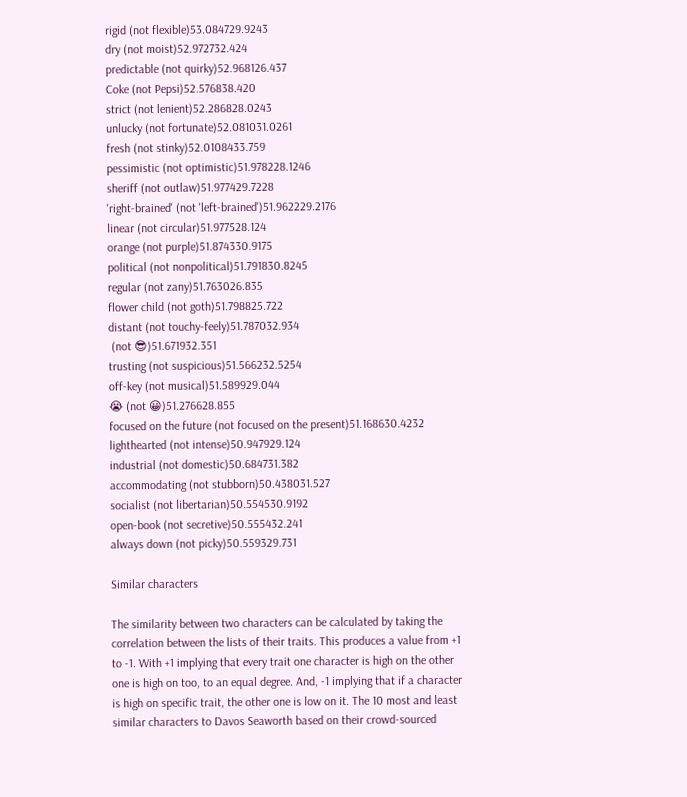rigid (not flexible)53.084729.9243
dry (not moist)52.972732.424
predictable (not quirky)52.968126.437
Coke (not Pepsi)52.576838.420
strict (not lenient)52.286828.0243
unlucky (not fortunate)52.081031.0261
fresh (not stinky)52.0108433.759
pessimistic (not optimistic)51.978228.1246
sheriff (not outlaw)51.977429.7228
'right-brained' (not 'left-brained')51.962229.2176
linear (not circular)51.977528.124
orange (not purple)51.874330.9175
political (not nonpolitical)51.791830.8245
regular (not zany)51.763026.835
flower child (not goth)51.798825.722
distant (not touchy-feely)51.787032.934
 (not 😎)51.671932.351
trusting (not suspicious)51.566232.5254
off-key (not musical)51.589929.044
😭 (not 😀)51.276628.855
focused on the future (not focused on the present)51.168630.4232
lighthearted (not intense)50.947929.124
industrial (not domestic)50.684731.382
accommodating (not stubborn)50.438031.527
socialist (not libertarian)50.554530.9192
open-book (not secretive)50.555432.241
always down (not picky)50.559329.731

Similar characters

The similarity between two characters can be calculated by taking the correlation between the lists of their traits. This produces a value from +1 to -1. With +1 implying that every trait one character is high on the other one is high on too, to an equal degree. And, -1 implying that if a character is high on specific trait, the other one is low on it. The 10 most and least similar characters to Davos Seaworth based on their crowd-sourced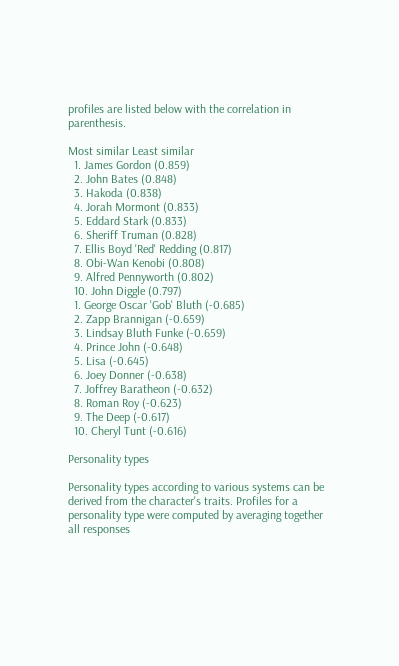profiles are listed below with the correlation in parenthesis.

Most similar Least similar
  1. James Gordon (0.859)
  2. John Bates (0.848)
  3. Hakoda (0.838)
  4. Jorah Mormont (0.833)
  5. Eddard Stark (0.833)
  6. Sheriff Truman (0.828)
  7. Ellis Boyd 'Red' Redding (0.817)
  8. Obi-Wan Kenobi (0.808)
  9. Alfred Pennyworth (0.802)
  10. John Diggle (0.797)
  1. George Oscar 'Gob' Bluth (-0.685)
  2. Zapp Brannigan (-0.659)
  3. Lindsay Bluth Funke (-0.659)
  4. Prince John (-0.648)
  5. Lisa (-0.645)
  6. Joey Donner (-0.638)
  7. Joffrey Baratheon (-0.632)
  8. Roman Roy (-0.623)
  9. The Deep (-0.617)
  10. Cheryl Tunt (-0.616)

Personality types

Personality types according to various systems can be derived from the character's traits. Profiles for a personality type were computed by averaging together all responses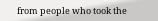from people who took the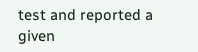test and reported a given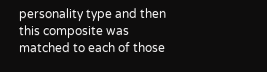personality type and then this composite was matched to each of those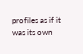profiles as if it was its own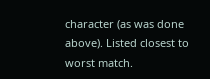character (as was done above). Listed closest to worst match.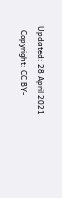Updated: 28 April 2021
  Copyright: CC BY-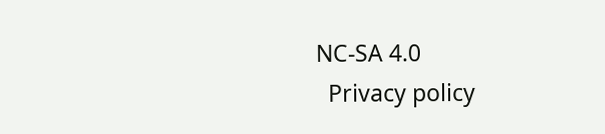NC-SA 4.0
  Privacy policy